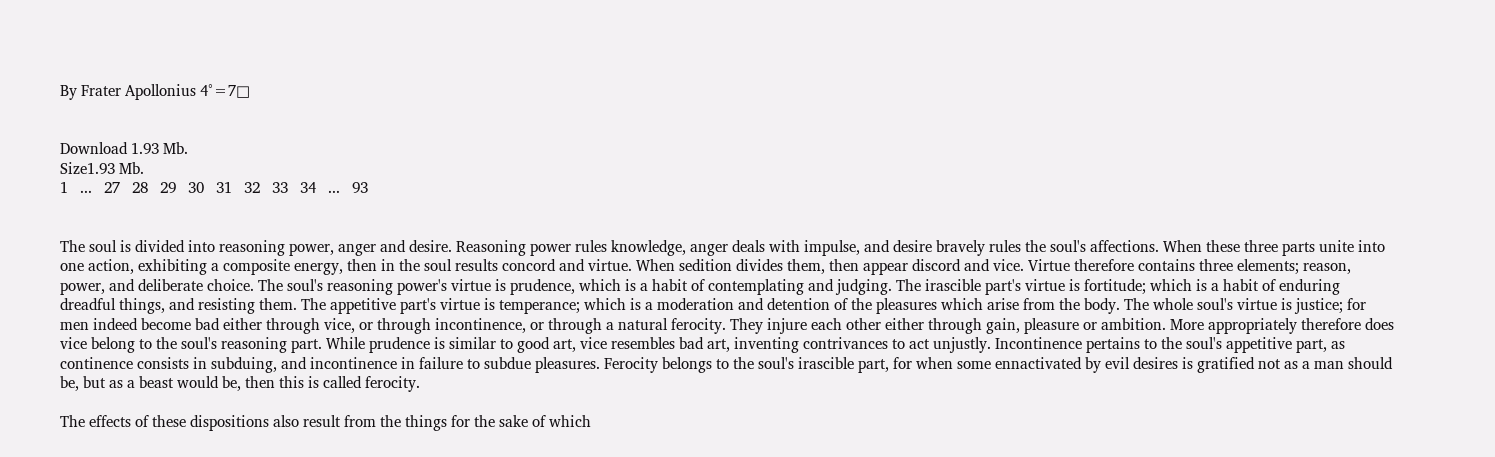By Frater Apollonius 4°=7□


Download 1.93 Mb.
Size1.93 Mb.
1   ...   27   28   29   30   31   32   33   34   ...   93


The soul is divided into reasoning power, anger and desire. Reasoning power rules knowledge, anger deals with impulse, and desire bravely rules the soul's affections. When these three parts unite into one action, exhibiting a composite energy, then in the soul results concord and virtue. When sedition divides them, then appear discord and vice. Virtue therefore contains three elements; reason, power, and deliberate choice. The soul's reasoning power's virtue is prudence, which is a habit of contemplating and judging. The irascible part's virtue is fortitude; which is a habit of enduring dreadful things, and resisting them. The appetitive part's virtue is temperance; which is a moderation and detention of the pleasures which arise from the body. The whole soul's virtue is justice; for men indeed become bad either through vice, or through incontinence, or through a natural ferocity. They injure each other either through gain, pleasure or ambition. More appropriately therefore does vice belong to the soul's reasoning part. While prudence is similar to good art, vice resembles bad art, inventing contrivances to act unjustly. Incontinence pertains to the soul's appetitive part, as continence consists in subduing, and incontinence in failure to subdue pleasures. Ferocity belongs to the soul's irascible part, for when some ennactivated by evil desires is gratified not as a man should be, but as a beast would be, then this is called ferocity.

The effects of these dispositions also result from the things for the sake of which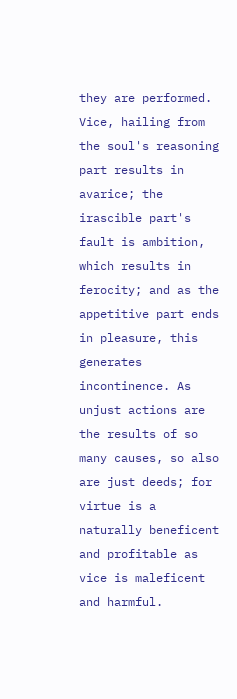they are performed. Vice, hailing from the soul's reasoning part results in avarice; the irascible part's fault is ambition, which results in ferocity; and as the appetitive part ends in pleasure, this generates incontinence. As unjust actions are the results of so many causes, so also are just deeds; for virtue is a naturally beneficent and profitable as vice is maleficent and harmful.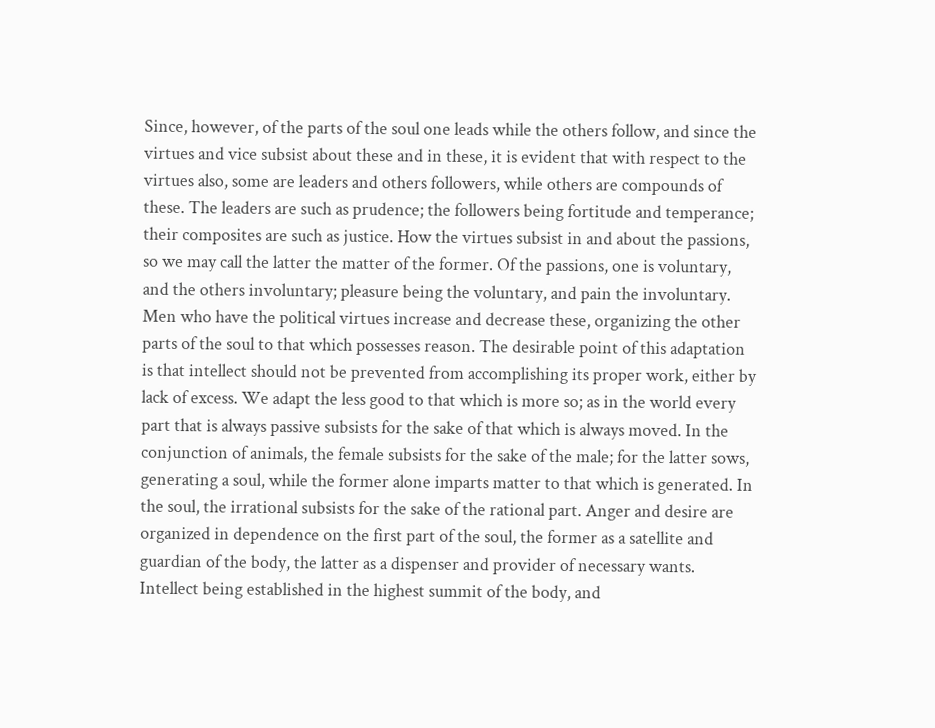Since, however, of the parts of the soul one leads while the others follow, and since the virtues and vice subsist about these and in these, it is evident that with respect to the virtues also, some are leaders and others followers, while others are compounds of these. The leaders are such as prudence; the followers being fortitude and temperance; their composites are such as justice. How the virtues subsist in and about the passions, so we may call the latter the matter of the former. Of the passions, one is voluntary, and the others involuntary; pleasure being the voluntary, and pain the involuntary. Men who have the political virtues increase and decrease these, organizing the other parts of the soul to that which possesses reason. The desirable point of this adaptation is that intellect should not be prevented from accomplishing its proper work, either by lack of excess. We adapt the less good to that which is more so; as in the world every part that is always passive subsists for the sake of that which is always moved. In the conjunction of animals, the female subsists for the sake of the male; for the latter sows, generating a soul, while the former alone imparts matter to that which is generated. In the soul, the irrational subsists for the sake of the rational part. Anger and desire are organized in dependence on the first part of the soul, the former as a satellite and guardian of the body, the latter as a dispenser and provider of necessary wants. Intellect being established in the highest summit of the body, and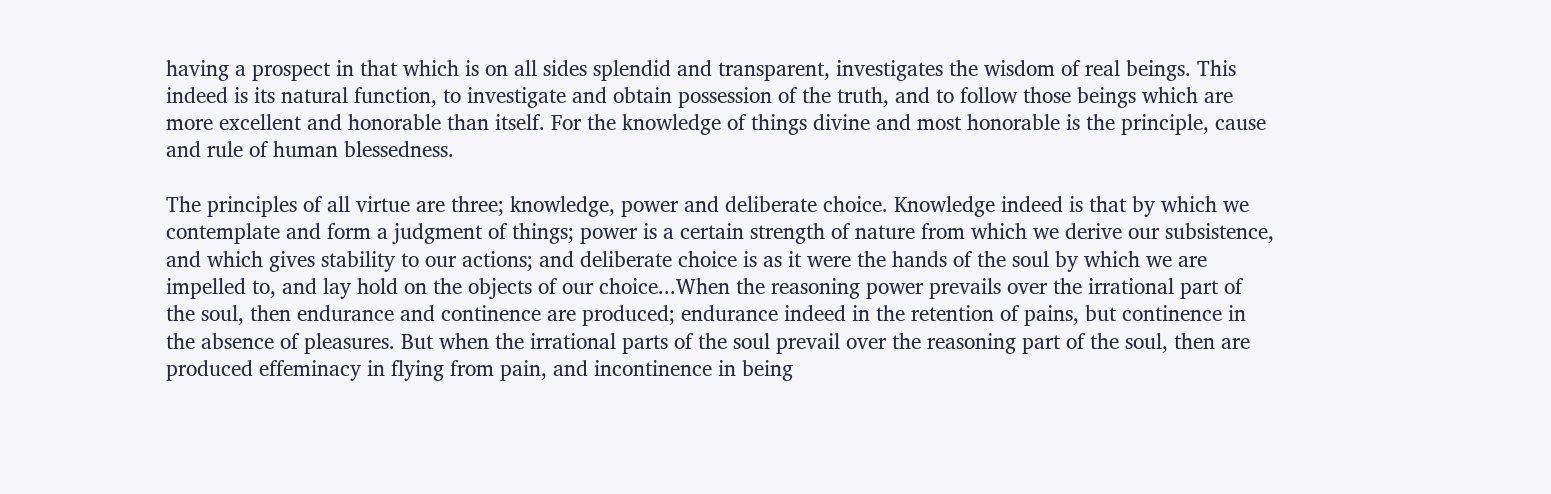having a prospect in that which is on all sides splendid and transparent, investigates the wisdom of real beings. This indeed is its natural function, to investigate and obtain possession of the truth, and to follow those beings which are more excellent and honorable than itself. For the knowledge of things divine and most honorable is the principle, cause and rule of human blessedness.

The principles of all virtue are three; knowledge, power and deliberate choice. Knowledge indeed is that by which we contemplate and form a judgment of things; power is a certain strength of nature from which we derive our subsistence, and which gives stability to our actions; and deliberate choice is as it were the hands of the soul by which we are impelled to, and lay hold on the objects of our choice...When the reasoning power prevails over the irrational part of the soul, then endurance and continence are produced; endurance indeed in the retention of pains, but continence in the absence of pleasures. But when the irrational parts of the soul prevail over the reasoning part of the soul, then are produced effeminacy in flying from pain, and incontinence in being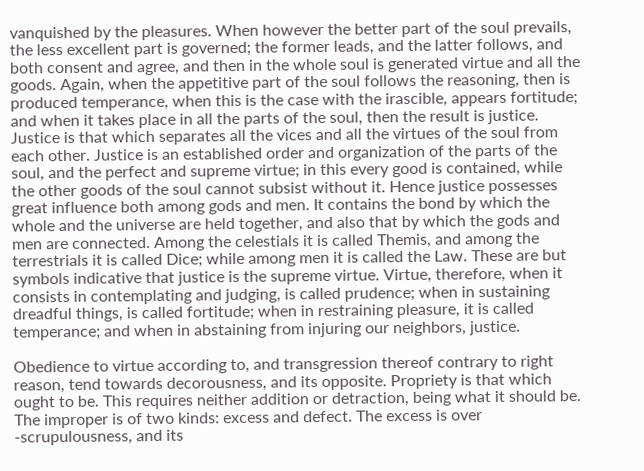vanquished by the pleasures. When however the better part of the soul prevails, the less excellent part is governed; the former leads, and the latter follows, and both consent and agree, and then in the whole soul is generated virtue and all the goods. Again, when the appetitive part of the soul follows the reasoning, then is produced temperance, when this is the case with the irascible, appears fortitude; and when it takes place in all the parts of the soul, then the result is justice. Justice is that which separates all the vices and all the virtues of the soul from each other. Justice is an established order and organization of the parts of the soul, and the perfect and supreme virtue; in this every good is contained, while the other goods of the soul cannot subsist without it. Hence justice possesses great influence both among gods and men. It contains the bond by which the whole and the universe are held together, and also that by which the gods and men are connected. Among the celestials it is called Themis, and among the terrestrials it is called Dice; while among men it is called the Law. These are but symbols indicative that justice is the supreme virtue. Virtue, therefore, when it consists in contemplating and judging, is called prudence; when in sustaining dreadful things, is called fortitude; when in restraining pleasure, it is called temperance; and when in abstaining from injuring our neighbors, justice.

Obedience to virtue according to, and transgression thereof contrary to right reason, tend towards decorousness, and its opposite. Propriety is that which ought to be. This requires neither addition or detraction, being what it should be. The improper is of two kinds: excess and defect. The excess is over -scrupulousness, and its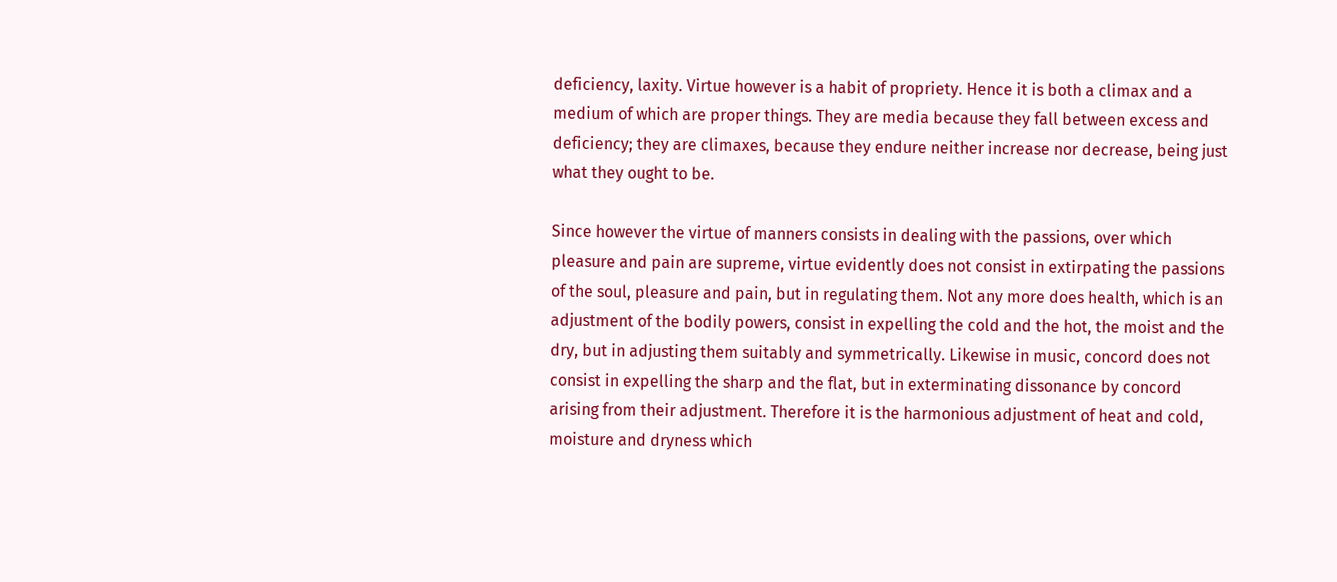deficiency, laxity. Virtue however is a habit of propriety. Hence it is both a climax and a medium of which are proper things. They are media because they fall between excess and deficiency; they are climaxes, because they endure neither increase nor decrease, being just what they ought to be.

Since however the virtue of manners consists in dealing with the passions, over which pleasure and pain are supreme, virtue evidently does not consist in extirpating the passions of the soul, pleasure and pain, but in regulating them. Not any more does health, which is an adjustment of the bodily powers, consist in expelling the cold and the hot, the moist and the dry, but in adjusting them suitably and symmetrically. Likewise in music, concord does not consist in expelling the sharp and the flat, but in exterminating dissonance by concord arising from their adjustment. Therefore it is the harmonious adjustment of heat and cold, moisture and dryness which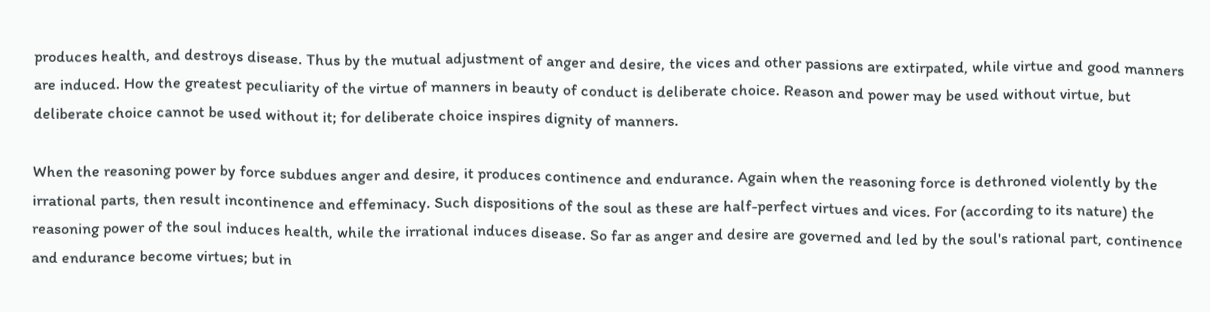produces health, and destroys disease. Thus by the mutual adjustment of anger and desire, the vices and other passions are extirpated, while virtue and good manners are induced. How the greatest peculiarity of the virtue of manners in beauty of conduct is deliberate choice. Reason and power may be used without virtue, but deliberate choice cannot be used without it; for deliberate choice inspires dignity of manners.

When the reasoning power by force subdues anger and desire, it produces continence and endurance. Again when the reasoning force is dethroned violently by the irrational parts, then result incontinence and effeminacy. Such dispositions of the soul as these are half-perfect virtues and vices. For (according to its nature) the reasoning power of the soul induces health, while the irrational induces disease. So far as anger and desire are governed and led by the soul's rational part, continence and endurance become virtues; but in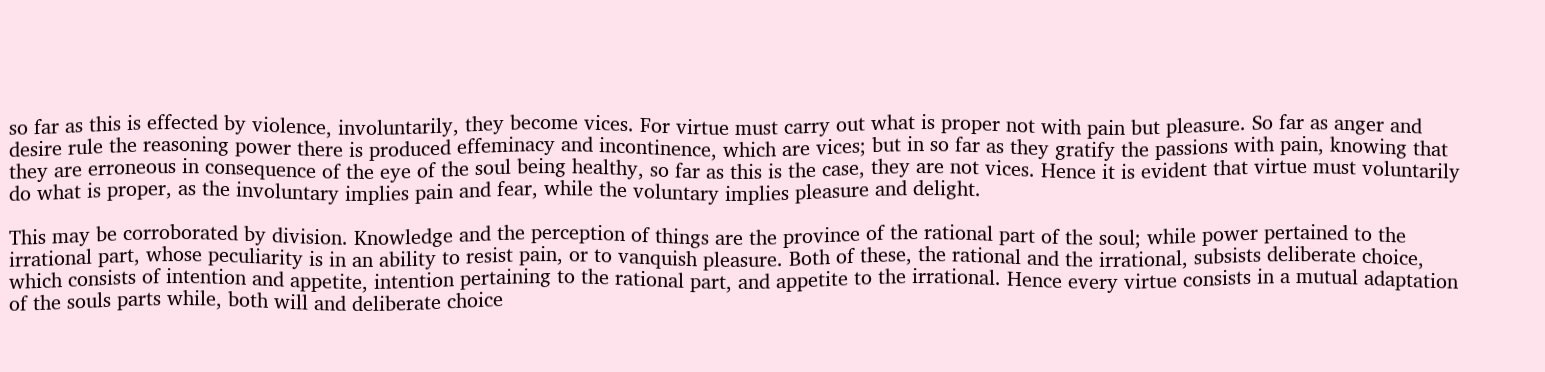so far as this is effected by violence, involuntarily, they become vices. For virtue must carry out what is proper not with pain but pleasure. So far as anger and desire rule the reasoning power there is produced effeminacy and incontinence, which are vices; but in so far as they gratify the passions with pain, knowing that they are erroneous in consequence of the eye of the soul being healthy, so far as this is the case, they are not vices. Hence it is evident that virtue must voluntarily do what is proper, as the involuntary implies pain and fear, while the voluntary implies pleasure and delight.

This may be corroborated by division. Knowledge and the perception of things are the province of the rational part of the soul; while power pertained to the irrational part, whose peculiarity is in an ability to resist pain, or to vanquish pleasure. Both of these, the rational and the irrational, subsists deliberate choice, which consists of intention and appetite, intention pertaining to the rational part, and appetite to the irrational. Hence every virtue consists in a mutual adaptation of the souls parts while, both will and deliberate choice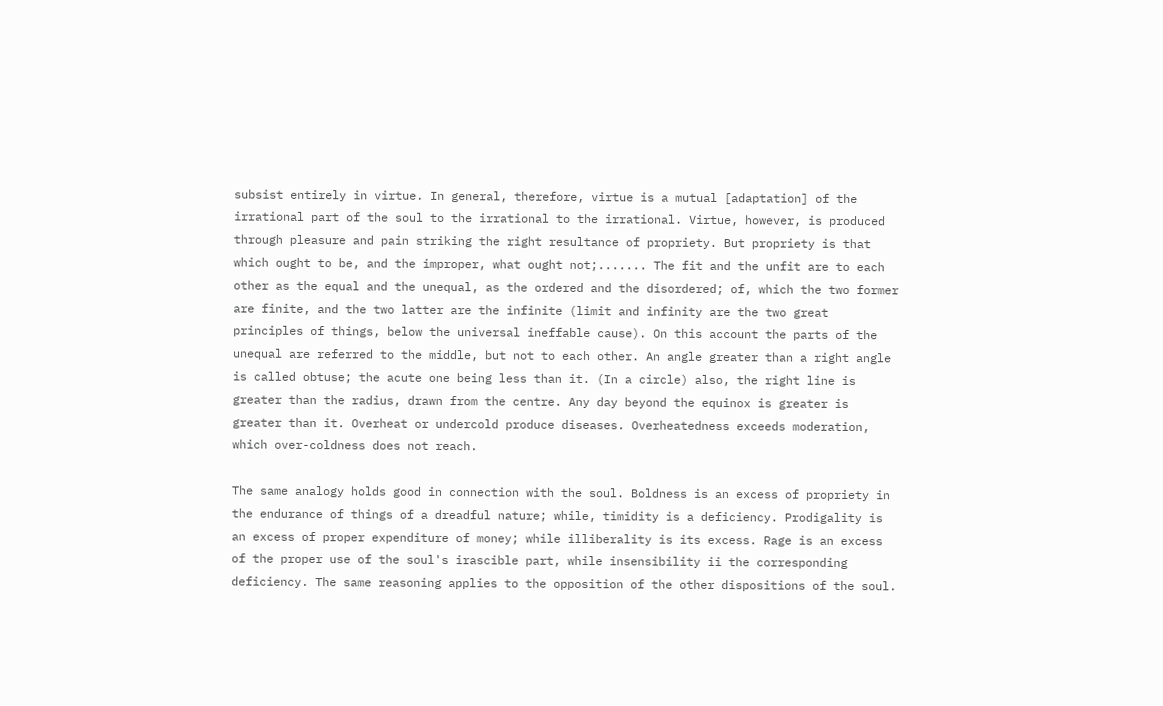subsist entirely in virtue. In general, therefore, virtue is a mutual [adaptation] of the irrational part of the soul to the irrational to the irrational. Virtue, however, is produced through pleasure and pain striking the right resultance of propriety. But propriety is that which ought to be, and the improper, what ought not;....... The fit and the unfit are to each other as the equal and the unequal, as the ordered and the disordered; of, which the two former are finite, and the two latter are the infinite (limit and infinity are the two great principles of things, below the universal ineffable cause). On this account the parts of the unequal are referred to the middle, but not to each other. An angle greater than a right angle is called obtuse; the acute one being less than it. (In a circle) also, the right line is greater than the radius, drawn from the centre. Any day beyond the equinox is greater is greater than it. Overheat or undercold produce diseases. Overheatedness exceeds moderation, which over-coldness does not reach.

The same analogy holds good in connection with the soul. Boldness is an excess of propriety in the endurance of things of a dreadful nature; while, timidity is a deficiency. Prodigality is an excess of proper expenditure of money; while illiberality is its excess. Rage is an excess of the proper use of the soul's irascible part, while insensibility ii the corresponding deficiency. The same reasoning applies to the opposition of the other dispositions of the soul.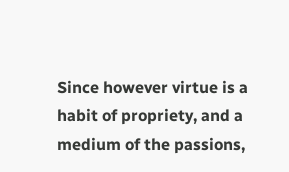Since however virtue is a habit of propriety, and a medium of the passions,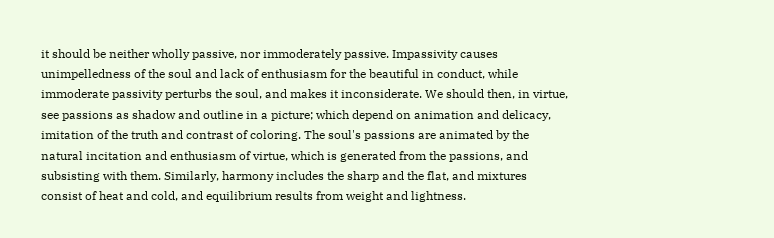it should be neither wholly passive, nor immoderately passive. Impassivity causes unimpelledness of the soul and lack of enthusiasm for the beautiful in conduct, while immoderate passivity perturbs the soul, and makes it inconsiderate. We should then, in virtue, see passions as shadow and outline in a picture; which depend on animation and delicacy, imitation of the truth and contrast of coloring. The soul's passions are animated by the natural incitation and enthusiasm of virtue, which is generated from the passions, and subsisting with them. Similarly, harmony includes the sharp and the flat, and mixtures consist of heat and cold, and equilibrium results from weight and lightness.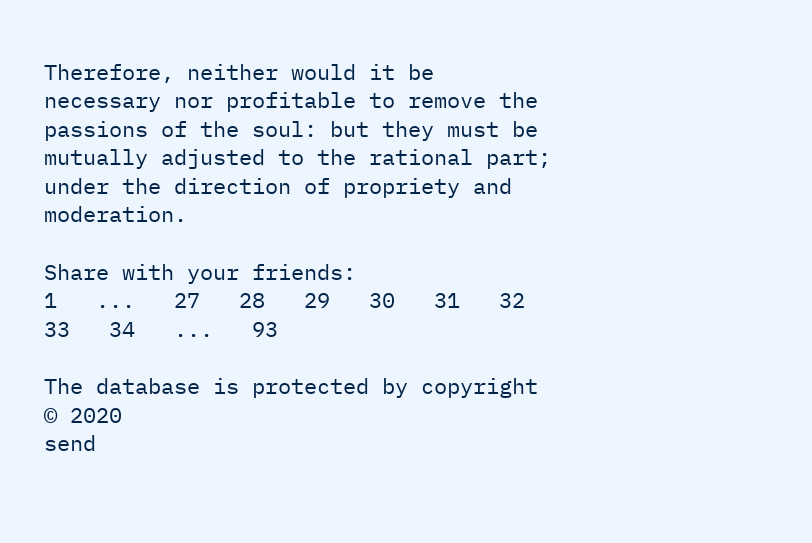Therefore, neither would it be necessary nor profitable to remove the passions of the soul: but they must be mutually adjusted to the rational part; under the direction of propriety and moderation.

Share with your friends:
1   ...   27   28   29   30   31   32   33   34   ...   93

The database is protected by copyright © 2020
send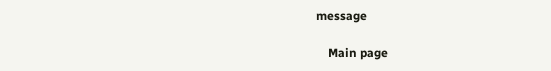message

    Main page